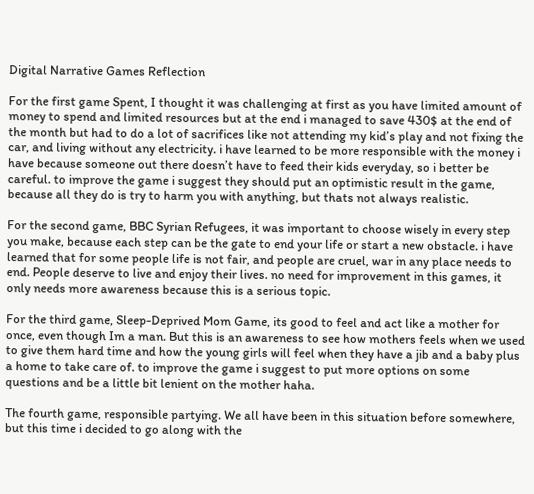Digital Narrative Games Reflection

For the first game Spent, I thought it was challenging at first as you have limited amount of money to spend and limited resources but at the end i managed to save 430$ at the end of the month but had to do a lot of sacrifices like not attending my kid’s play and not fixing the car, and living without any electricity. i have learned to be more responsible with the money i have because someone out there doesn’t have to feed their kids everyday, so i better be careful. to improve the game i suggest they should put an optimistic result in the game, because all they do is try to harm you with anything, but thats not always realistic.

For the second game, BBC Syrian Refugees, it was important to choose wisely in every step you make, because each step can be the gate to end your life or start a new obstacle. i have learned that for some people life is not fair, and people are cruel, war in any place needs to end. People deserve to live and enjoy their lives. no need for improvement in this games, it only needs more awareness because this is a serious topic.

For the third game, Sleep-Deprived Mom Game, its good to feel and act like a mother for once, even though Im a man. But this is an awareness to see how mothers feels when we used to give them hard time and how the young girls will feel when they have a jib and a baby plus a home to take care of. to improve the game i suggest to put more options on some questions and be a little bit lenient on the mother haha.

The fourth game, responsible partying. We all have been in this situation before somewhere, but this time i decided to go along with the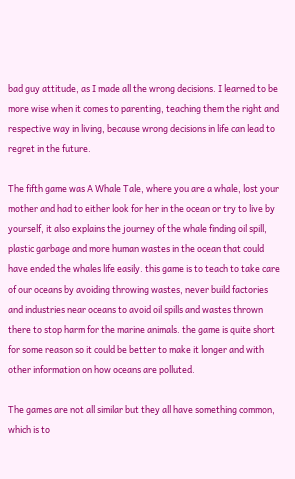bad guy attitude, as I made all the wrong decisions. I learned to be more wise when it comes to parenting, teaching them the right and respective way in living, because wrong decisions in life can lead to regret in the future.

The fifth game was A Whale Tale, where you are a whale, lost your mother and had to either look for her in the ocean or try to live by yourself, it also explains the journey of the whale finding oil spill, plastic garbage and more human wastes in the ocean that could have ended the whales life easily. this game is to teach to take care of our oceans by avoiding throwing wastes, never build factories and industries near oceans to avoid oil spills and wastes thrown there to stop harm for the marine animals. the game is quite short for some reason so it could be better to make it longer and with other information on how oceans are polluted.

The games are not all similar but they all have something common, which is to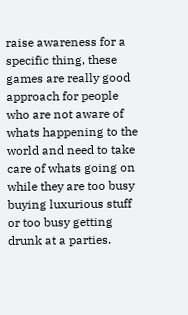raise awareness for a specific thing, these games are really good approach for people who are not aware of whats happening to the world and need to take care of whats going on while they are too busy buying luxurious stuff or too busy getting drunk at a parties.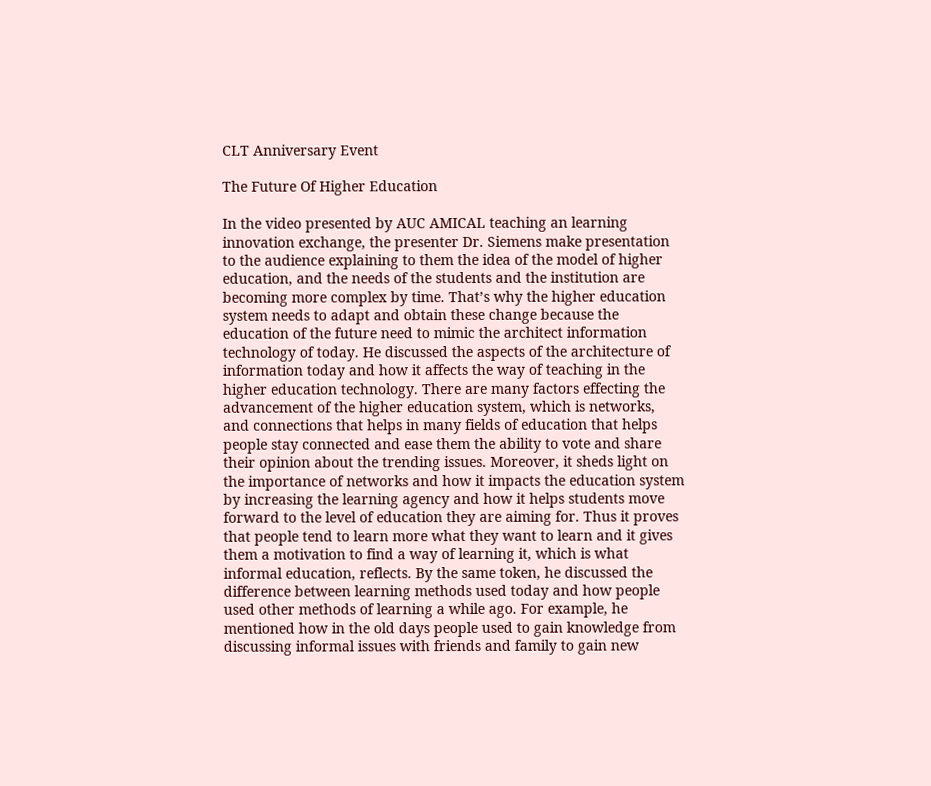CLT Anniversary Event

The Future Of Higher Education

In the video presented by AUC AMICAL teaching an learning innovation exchange, the presenter Dr. Siemens make presentation to the audience explaining to them the idea of the model of higher education, and the needs of the students and the institution are becoming more complex by time. That’s why the higher education system needs to adapt and obtain these change because the education of the future need to mimic the architect information technology of today. He discussed the aspects of the architecture of information today and how it affects the way of teaching in the higher education technology. There are many factors effecting the advancement of the higher education system, which is networks, and connections that helps in many fields of education that helps people stay connected and ease them the ability to vote and share their opinion about the trending issues. Moreover, it sheds light on the importance of networks and how it impacts the education system by increasing the learning agency and how it helps students move forward to the level of education they are aiming for. Thus it proves that people tend to learn more what they want to learn and it gives them a motivation to find a way of learning it, which is what informal education, reflects. By the same token, he discussed the difference between learning methods used today and how people used other methods of learning a while ago. For example, he mentioned how in the old days people used to gain knowledge from discussing informal issues with friends and family to gain new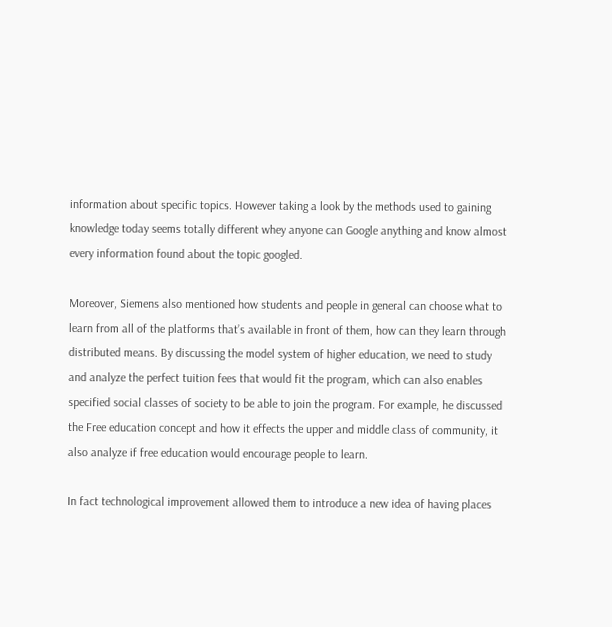information about specific topics. However taking a look by the methods used to gaining knowledge today seems totally different whey anyone can Google anything and know almost every information found about the topic googled.

Moreover, Siemens also mentioned how students and people in general can choose what to learn from all of the platforms that’s available in front of them, how can they learn through distributed means. By discussing the model system of higher education, we need to study and analyze the perfect tuition fees that would fit the program, which can also enables specified social classes of society to be able to join the program. For example, he discussed the Free education concept and how it effects the upper and middle class of community, it also analyze if free education would encourage people to learn.

In fact technological improvement allowed them to introduce a new idea of having places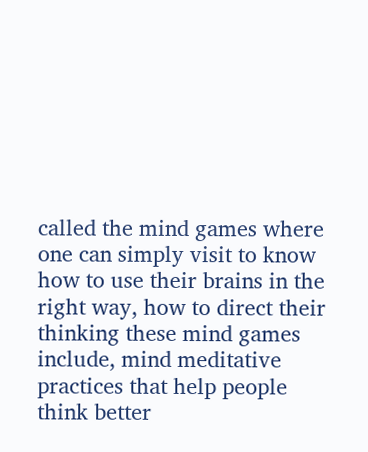called the mind games where one can simply visit to know how to use their brains in the right way, how to direct their thinking these mind games include, mind meditative practices that help people think better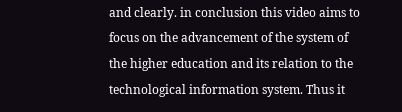and clearly. in conclusion this video aims to focus on the advancement of the system of the higher education and its relation to the technological information system. Thus it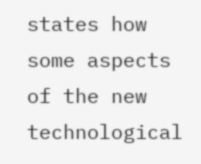states how some aspects of the new technological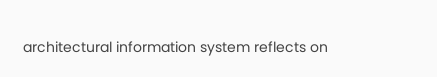architectural information system reflects on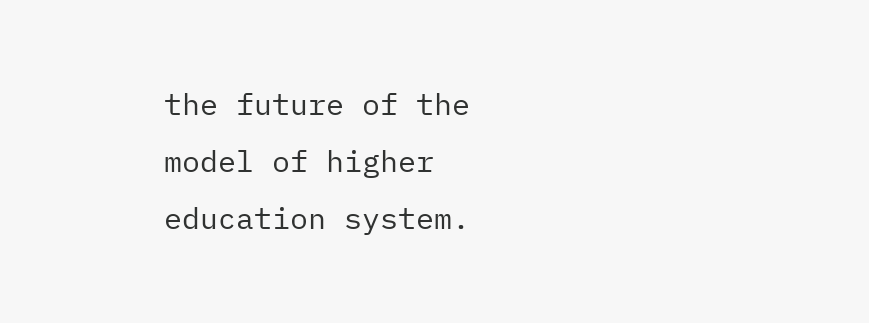the future of the model of higher education system.